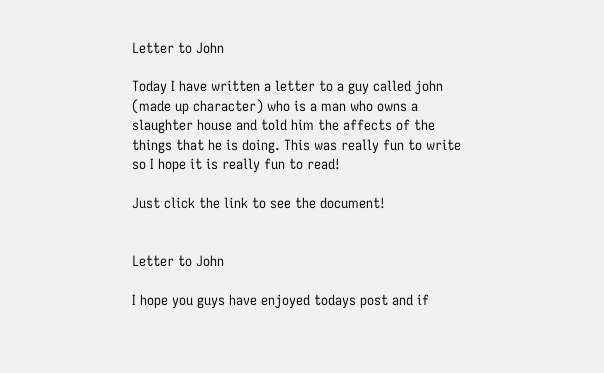Letter to John

Today I have written a letter to a guy called john (made up character) who is a man who owns a slaughter house and told him the affects of the things that he is doing. This was really fun to write so I hope it is really fun to read!

Just click the link to see the document!


Letter to John

I hope you guys have enjoyed todays post and if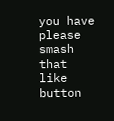you have please smash that like button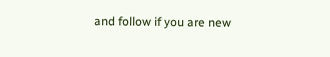and follow if you are new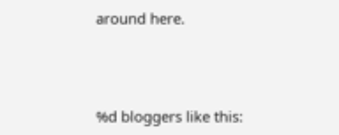around here.



%d bloggers like this: